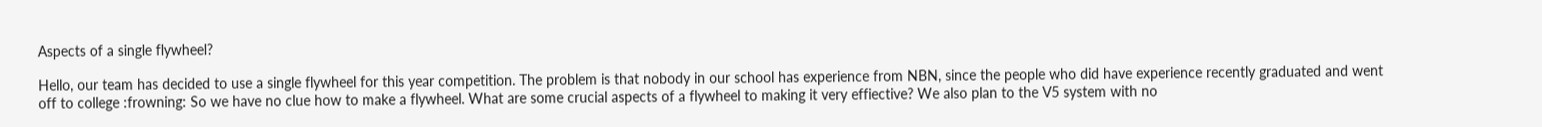Aspects of a single flywheel?

Hello, our team has decided to use a single flywheel for this year competition. The problem is that nobody in our school has experience from NBN, since the people who did have experience recently graduated and went off to college :frowning: So we have no clue how to make a flywheel. What are some crucial aspects of a flywheel to making it very effiective? We also plan to the V5 system with no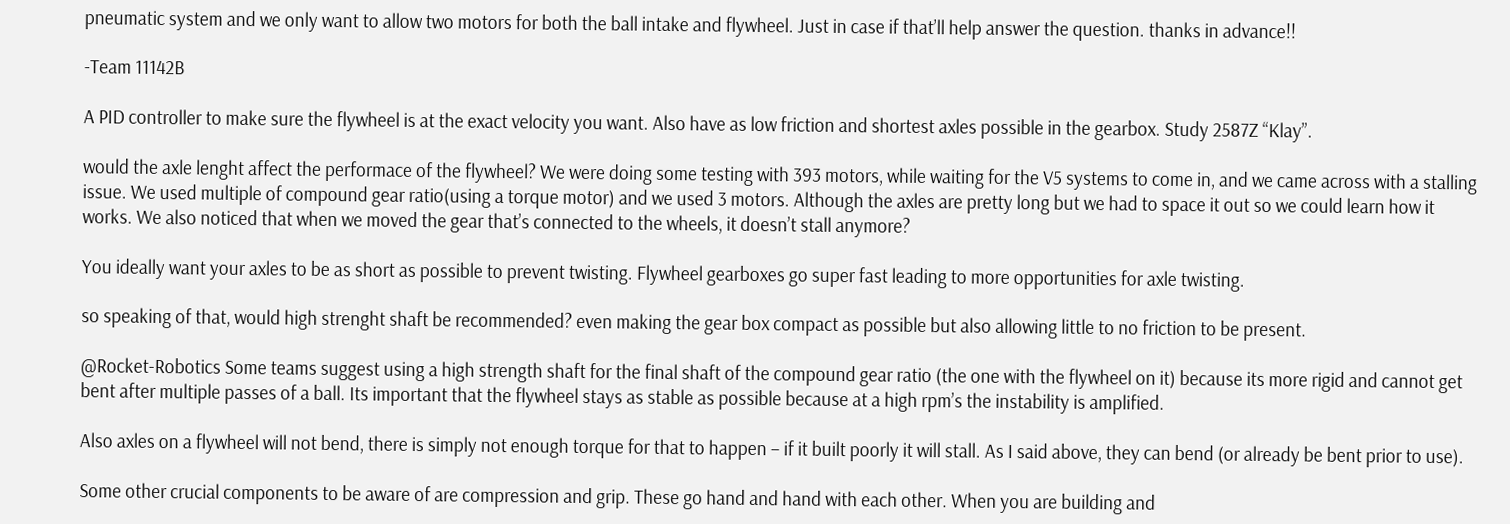pneumatic system and we only want to allow two motors for both the ball intake and flywheel. Just in case if that’ll help answer the question. thanks in advance!!

-Team 11142B

A PID controller to make sure the flywheel is at the exact velocity you want. Also have as low friction and shortest axles possible in the gearbox. Study 2587Z “Klay”.

would the axle lenght affect the performace of the flywheel? We were doing some testing with 393 motors, while waiting for the V5 systems to come in, and we came across with a stalling issue. We used multiple of compound gear ratio(using a torque motor) and we used 3 motors. Although the axles are pretty long but we had to space it out so we could learn how it works. We also noticed that when we moved the gear that’s connected to the wheels, it doesn’t stall anymore?

You ideally want your axles to be as short as possible to prevent twisting. Flywheel gearboxes go super fast leading to more opportunities for axle twisting.

so speaking of that, would high strenght shaft be recommended? even making the gear box compact as possible but also allowing little to no friction to be present.

@Rocket-Robotics Some teams suggest using a high strength shaft for the final shaft of the compound gear ratio (the one with the flywheel on it) because its more rigid and cannot get bent after multiple passes of a ball. Its important that the flywheel stays as stable as possible because at a high rpm’s the instability is amplified.

Also axles on a flywheel will not bend, there is simply not enough torque for that to happen – if it built poorly it will stall. As I said above, they can bend (or already be bent prior to use).

Some other crucial components to be aware of are compression and grip. These go hand and hand with each other. When you are building and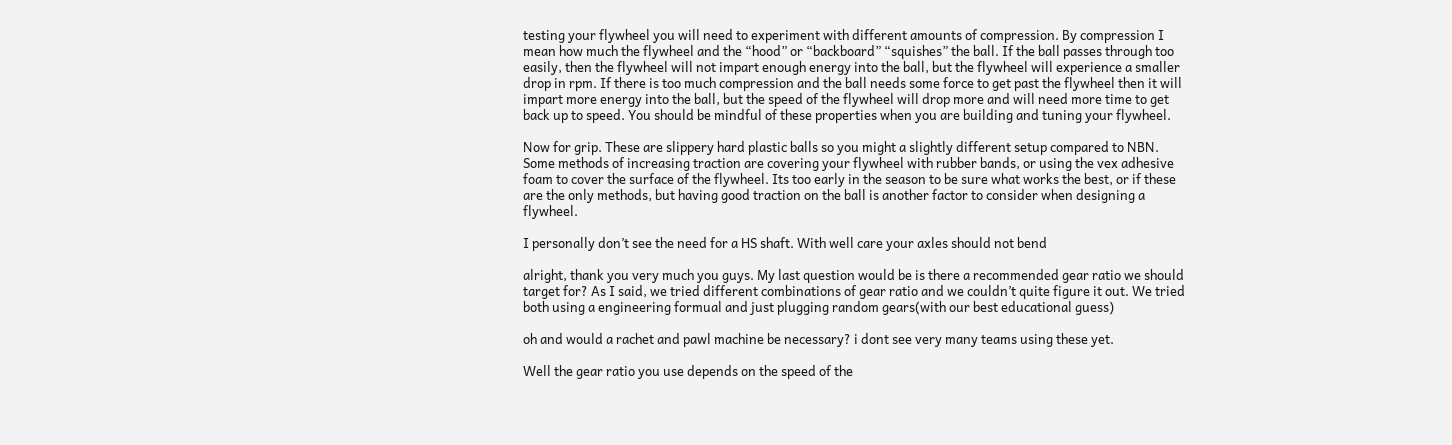testing your flywheel you will need to experiment with different amounts of compression. By compression I mean how much the flywheel and the “hood” or “backboard” “squishes” the ball. If the ball passes through too easily, then the flywheel will not impart enough energy into the ball, but the flywheel will experience a smaller drop in rpm. If there is too much compression and the ball needs some force to get past the flywheel then it will impart more energy into the ball, but the speed of the flywheel will drop more and will need more time to get back up to speed. You should be mindful of these properties when you are building and tuning your flywheel.

Now for grip. These are slippery hard plastic balls so you might a slightly different setup compared to NBN. Some methods of increasing traction are covering your flywheel with rubber bands, or using the vex adhesive foam to cover the surface of the flywheel. Its too early in the season to be sure what works the best, or if these are the only methods, but having good traction on the ball is another factor to consider when designing a flywheel.

I personally don’t see the need for a HS shaft. With well care your axles should not bend

alright, thank you very much you guys. My last question would be is there a recommended gear ratio we should target for? As I said, we tried different combinations of gear ratio and we couldn’t quite figure it out. We tried both using a engineering formual and just plugging random gears(with our best educational guess)

oh and would a rachet and pawl machine be necessary? i dont see very many teams using these yet.

Well the gear ratio you use depends on the speed of the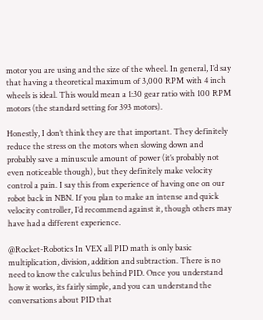motor you are using and the size of the wheel. In general, I’d say that having a theoretical maximum of 3,000 RPM with 4 inch wheels is ideal. This would mean a 1:30 gear ratio with 100 RPM motors (the standard setting for 393 motors).

Honestly, I don’t think they are that important. They definitely reduce the stress on the motors when slowing down and probably save a minuscule amount of power (it’s probably not even noticeable though), but they definitely make velocity control a pain. I say this from experience of having one on our robot back in NBN. If you plan to make an intense and quick velocity controller, I’d recommend against it, though others may have had a different experience.

@Rocket-Robotics In VEX all PID math is only basic multiplication, division, addition and subtraction. There is no need to know the calculus behind PID. Once you understand how it works, its fairly simple, and you can understand the conversations about PID that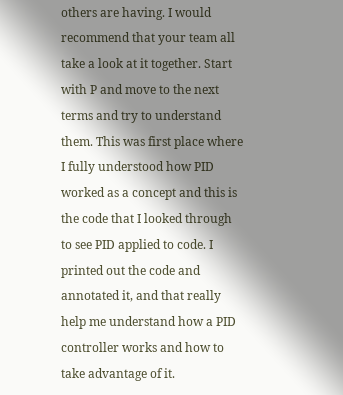others are having. I would recommend that your team all take a look at it together. Start with P and move to the next terms and try to understand them. This was first place where I fully understood how PID worked as a concept and this is the code that I looked through to see PID applied to code. I printed out the code and annotated it, and that really help me understand how a PID controller works and how to take advantage of it.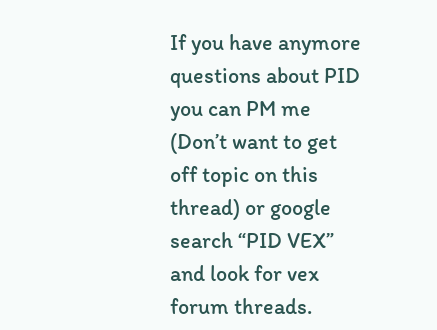If you have anymore questions about PID you can PM me (Don’t want to get off topic on this thread) or google search “PID VEX” and look for vex forum threads.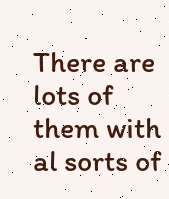There are lots of them with al sorts of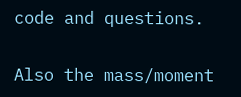code and questions.

Also the mass/moment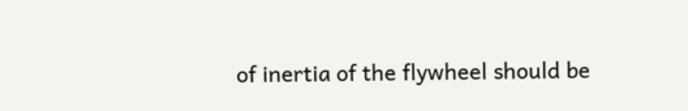of inertia of the flywheel should be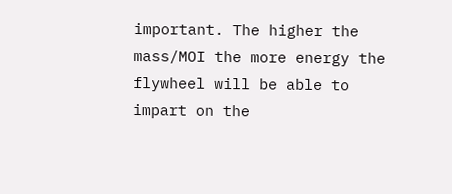important. The higher the mass/MOI the more energy the flywheel will be able to impart on the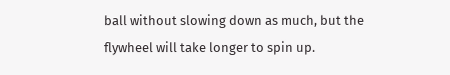ball without slowing down as much, but the flywheel will take longer to spin up.